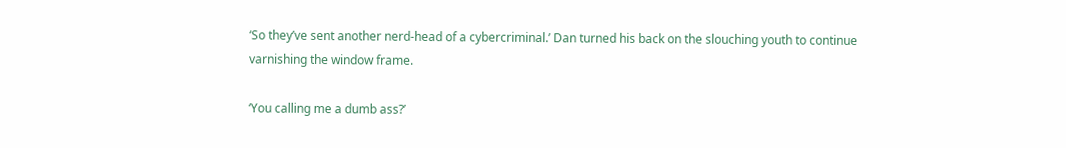‘So they’ve sent another nerd-head of a cybercriminal.’ Dan turned his back on the slouching youth to continue varnishing the window frame.

‘You calling me a dumb ass?’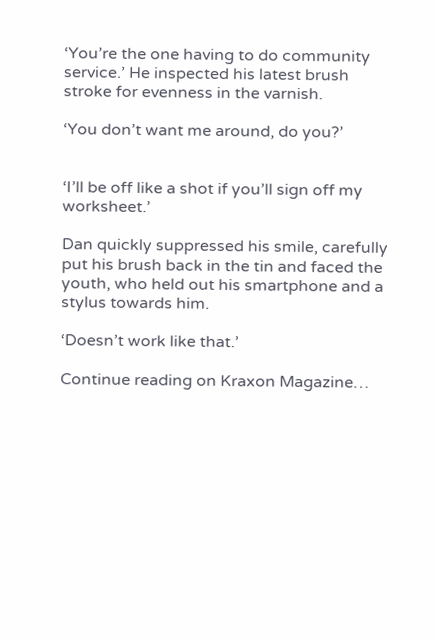‘You’re the one having to do community service.’ He inspected his latest brush stroke for evenness in the varnish.

‘You don’t want me around, do you?’


‘I’ll be off like a shot if you’ll sign off my worksheet.’

Dan quickly suppressed his smile, carefully put his brush back in the tin and faced the youth, who held out his smartphone and a stylus towards him.

‘Doesn’t work like that.’

Continue reading on Kraxon Magazine…